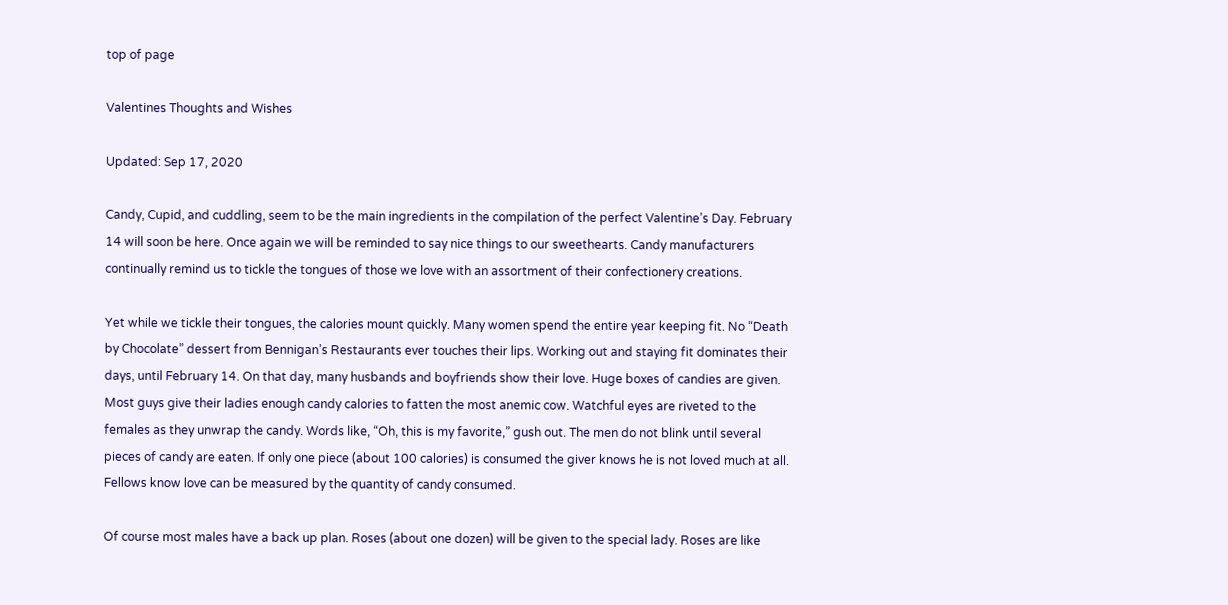top of page

Valentines Thoughts and Wishes

Updated: Sep 17, 2020

Candy, Cupid, and cuddling, seem to be the main ingredients in the compilation of the perfect Valentine’s Day. February 14 will soon be here. Once again we will be reminded to say nice things to our sweethearts. Candy manufacturers continually remind us to tickle the tongues of those we love with an assortment of their confectionery creations.

Yet while we tickle their tongues, the calories mount quickly. Many women spend the entire year keeping fit. No “Death by Chocolate” dessert from Bennigan’s Restaurants ever touches their lips. Working out and staying fit dominates their days, until February 14. On that day, many husbands and boyfriends show their love. Huge boxes of candies are given. Most guys give their ladies enough candy calories to fatten the most anemic cow. Watchful eyes are riveted to the females as they unwrap the candy. Words like, “Oh, this is my favorite,” gush out. The men do not blink until several pieces of candy are eaten. If only one piece (about 100 calories) is consumed the giver knows he is not loved much at all. Fellows know love can be measured by the quantity of candy consumed.

Of course most males have a back up plan. Roses (about one dozen) will be given to the special lady. Roses are like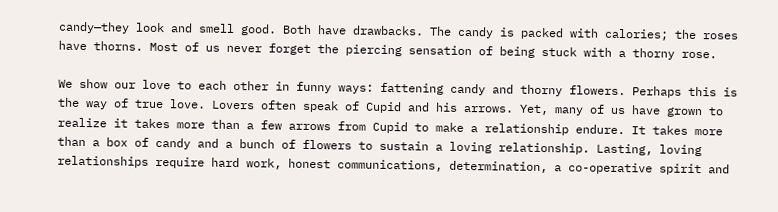candy—they look and smell good. Both have drawbacks. The candy is packed with calories; the roses have thorns. Most of us never forget the piercing sensation of being stuck with a thorny rose.

We show our love to each other in funny ways: fattening candy and thorny flowers. Perhaps this is the way of true love. Lovers often speak of Cupid and his arrows. Yet, many of us have grown to realize it takes more than a few arrows from Cupid to make a relationship endure. It takes more than a box of candy and a bunch of flowers to sustain a loving relationship. Lasting, loving relationships require hard work, honest communications, determination, a co-operative spirit and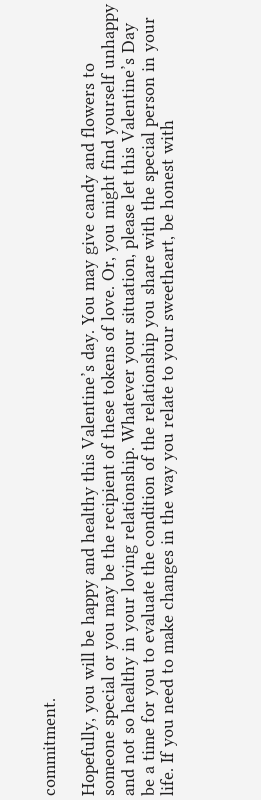commitment.

Hopefully, you will be happy and healthy this Valentine’s day. You may give candy and flowers to someone special or you may be the recipient of these tokens of love. Or, you might find yourself unhappy and not so healthy in your loving relationship. Whatever your situation, please let this Valentine’s Day be a time for you to evaluate the condition of the relationship you share with the special person in your life. If you need to make changes in the way you relate to your sweetheart, be honest with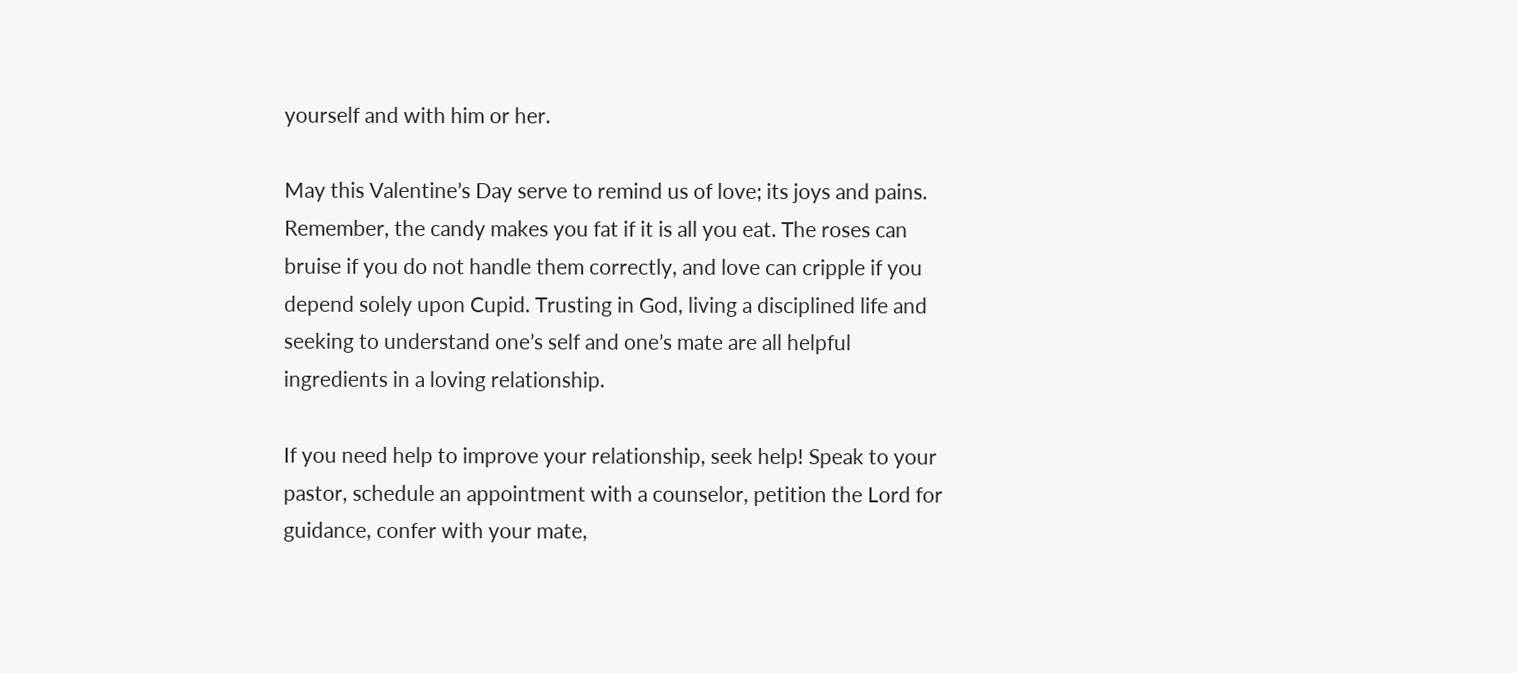yourself and with him or her.

May this Valentine’s Day serve to remind us of love; its joys and pains. Remember, the candy makes you fat if it is all you eat. The roses can bruise if you do not handle them correctly, and love can cripple if you depend solely upon Cupid. Trusting in God, living a disciplined life and seeking to understand one’s self and one’s mate are all helpful ingredients in a loving relationship.

If you need help to improve your relationship, seek help! Speak to your pastor, schedule an appointment with a counselor, petition the Lord for guidance, confer with your mate,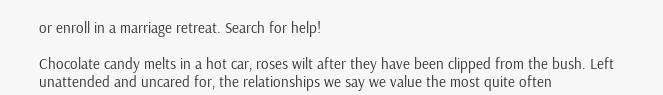or enroll in a marriage retreat. Search for help!

Chocolate candy melts in a hot car, roses wilt after they have been clipped from the bush. Left unattended and uncared for, the relationships we say we value the most quite often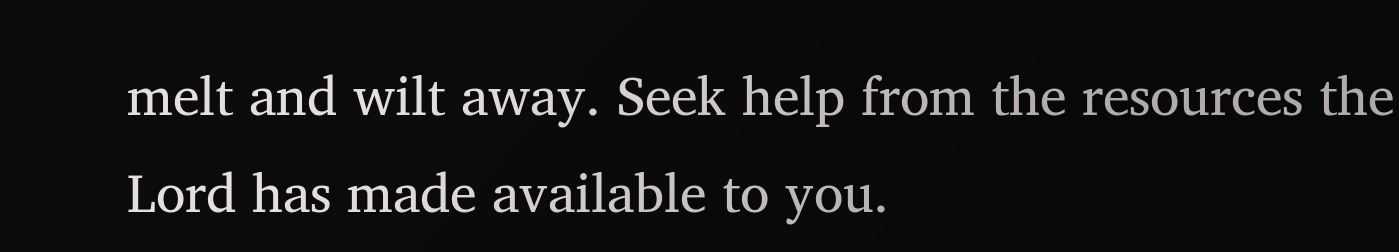melt and wilt away. Seek help from the resources the Lord has made available to you.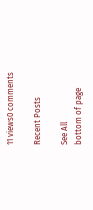11 views0 comments

Recent Posts

See All
bottom of page